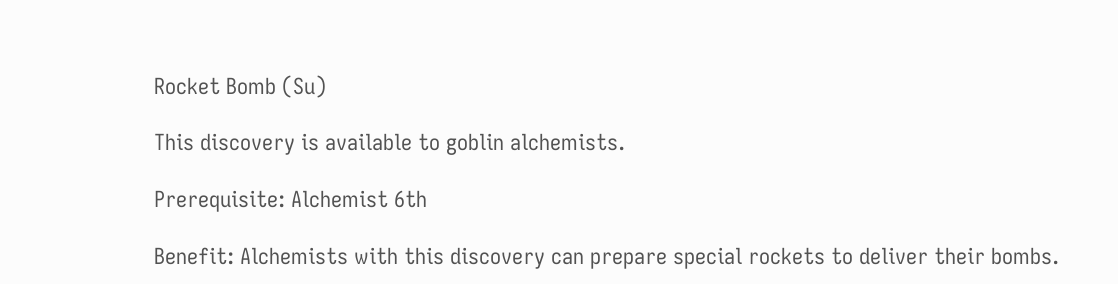Rocket Bomb (Su)

This discovery is available to goblin alchemists.

Prerequisite: Alchemist 6th

Benefit: Alchemists with this discovery can prepare special rockets to deliver their bombs.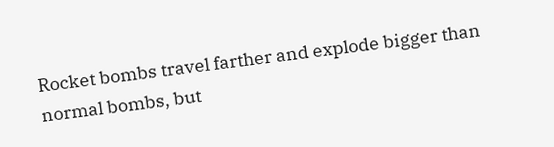Rocket bombs travel farther and explode bigger than normal bombs, but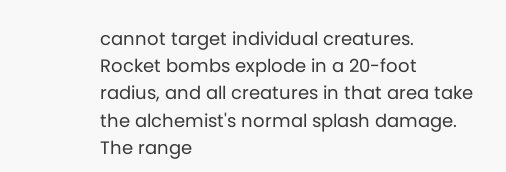cannot target individual creatures. Rocket bombs explode in a 20-foot radius, and all creatures in that area take the alchemist's normal splash damage. The range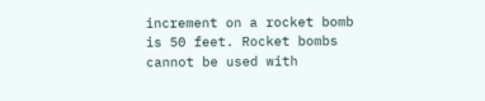increment on a rocket bomb is 50 feet. Rocket bombs cannot be used with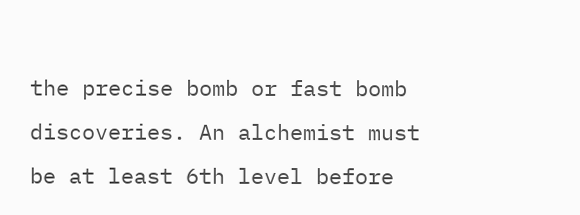the precise bomb or fast bomb discoveries. An alchemist must be at least 6th level before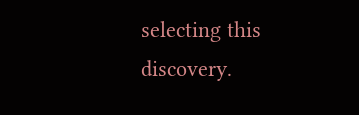selecting this discovery.